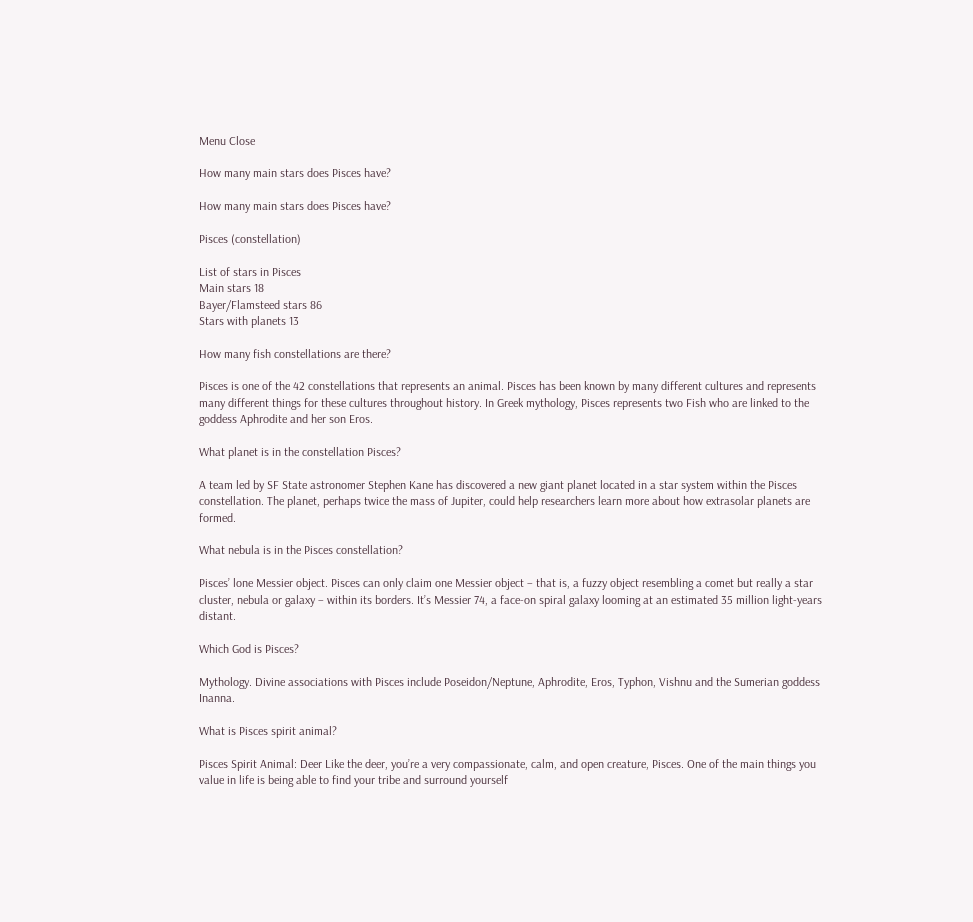Menu Close

How many main stars does Pisces have?

How many main stars does Pisces have?

Pisces (constellation)

List of stars in Pisces
Main stars 18
Bayer/Flamsteed stars 86
Stars with planets 13

How many fish constellations are there?

Pisces is one of the 42 constellations that represents an animal. Pisces has been known by many different cultures and represents many different things for these cultures throughout history. In Greek mythology, Pisces represents two Fish who are linked to the goddess Aphrodite and her son Eros.

What planet is in the constellation Pisces?

A team led by SF State astronomer Stephen Kane has discovered a new giant planet located in a star system within the Pisces constellation. The planet, perhaps twice the mass of Jupiter, could help researchers learn more about how extrasolar planets are formed.

What nebula is in the Pisces constellation?

Pisces’ lone Messier object. Pisces can only claim one Messier object – that is, a fuzzy object resembling a comet but really a star cluster, nebula or galaxy – within its borders. It’s Messier 74, a face-on spiral galaxy looming at an estimated 35 million light-years distant.

Which God is Pisces?

Mythology. Divine associations with Pisces include Poseidon/Neptune, Aphrodite, Eros, Typhon, Vishnu and the Sumerian goddess Inanna.

What is Pisces spirit animal?

Pisces Spirit Animal: Deer Like the deer, you’re a very compassionate, calm, and open creature, Pisces. One of the main things you value in life is being able to find your tribe and surround yourself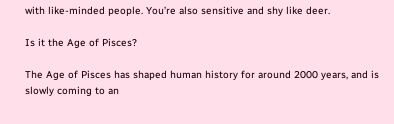with like-minded people. You’re also sensitive and shy like deer.

Is it the Age of Pisces?

The Age of Pisces has shaped human history for around 2000 years, and is slowly coming to an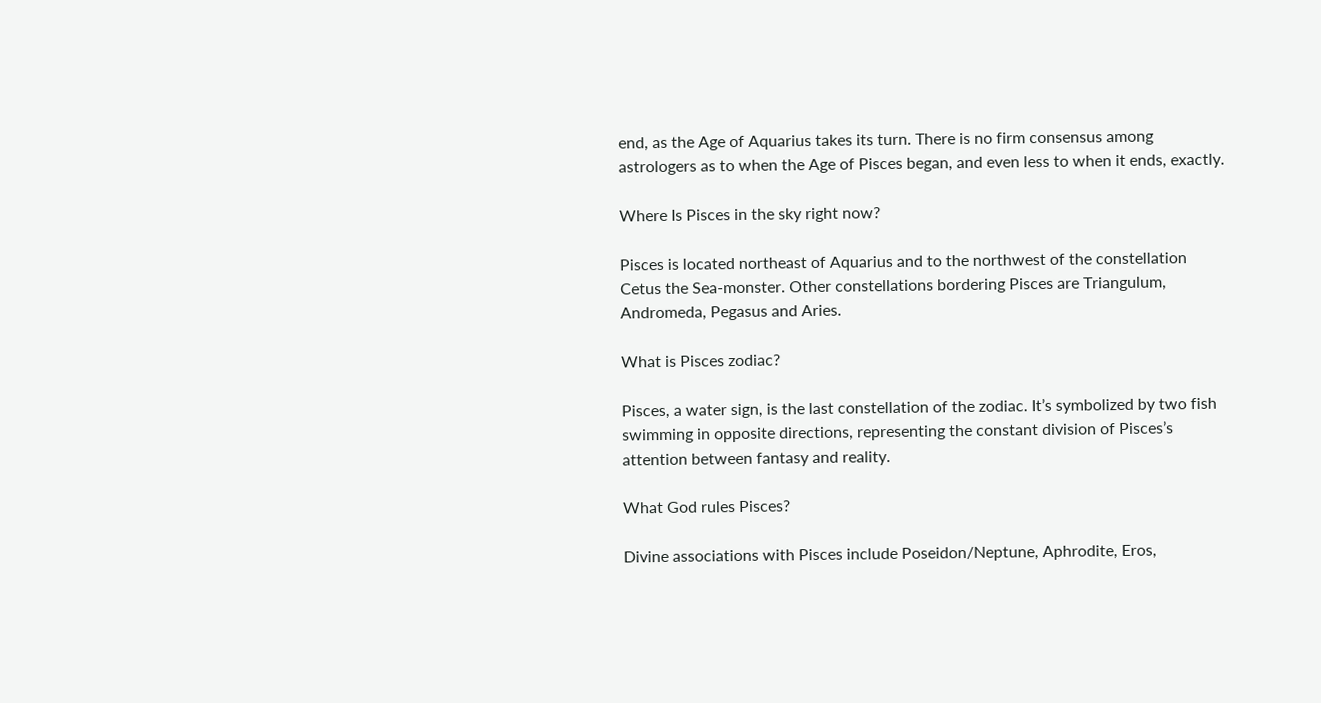end, as the Age of Aquarius takes its turn. There is no firm consensus among astrologers as to when the Age of Pisces began, and even less to when it ends, exactly.

Where Is Pisces in the sky right now?

Pisces is located northeast of Aquarius and to the northwest of the constellation Cetus the Sea-monster. Other constellations bordering Pisces are Triangulum, Andromeda, Pegasus and Aries.

What is Pisces zodiac?

Pisces, a water sign, is the last constellation of the zodiac. It’s symbolized by two fish swimming in opposite directions, representing the constant division of Pisces’s attention between fantasy and reality.

What God rules Pisces?

Divine associations with Pisces include Poseidon/Neptune, Aphrodite, Eros,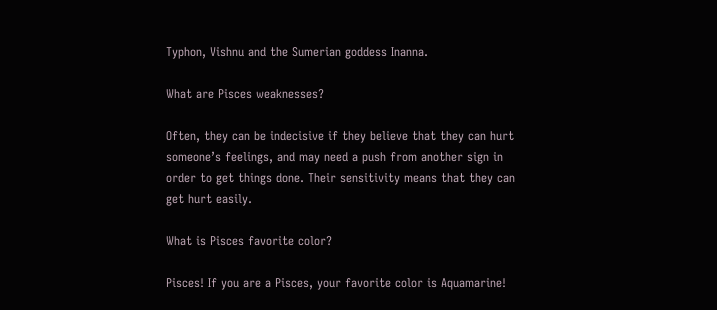Typhon, Vishnu and the Sumerian goddess Inanna.

What are Pisces weaknesses?

Often, they can be indecisive if they believe that they can hurt someone’s feelings, and may need a push from another sign in order to get things done. Their sensitivity means that they can get hurt easily.

What is Pisces favorite color?

Pisces! If you are a Pisces, your favorite color is Aquamarine!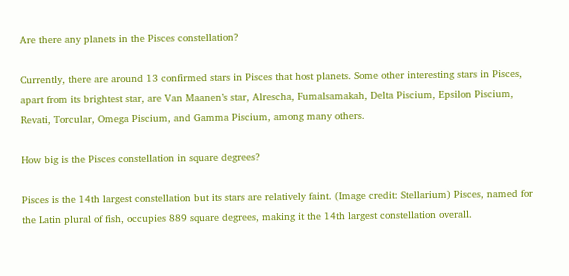Are there any planets in the Pisces constellation?

Currently, there are around 13 confirmed stars in Pisces that host planets. Some other interesting stars in Pisces, apart from its brightest star, are Van Maanen’s star, Alrescha, Fumalsamakah, Delta Piscium, Epsilon Piscium, Revati, Torcular, Omega Piscium, and Gamma Piscium, among many others.

How big is the Pisces constellation in square degrees?

Pisces is the 14th largest constellation but its stars are relatively faint. (Image credit: Stellarium) Pisces, named for the Latin plural of fish, occupies 889 square degrees, making it the 14th largest constellation overall.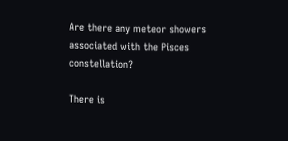Are there any meteor showers associated with the Pisces constellation?

There is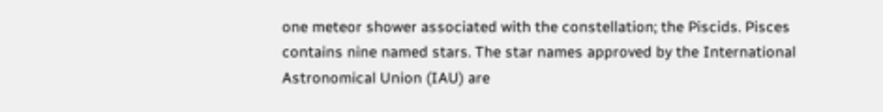one meteor shower associated with the constellation; the Piscids. Pisces contains nine named stars. The star names approved by the International Astronomical Union (IAU) are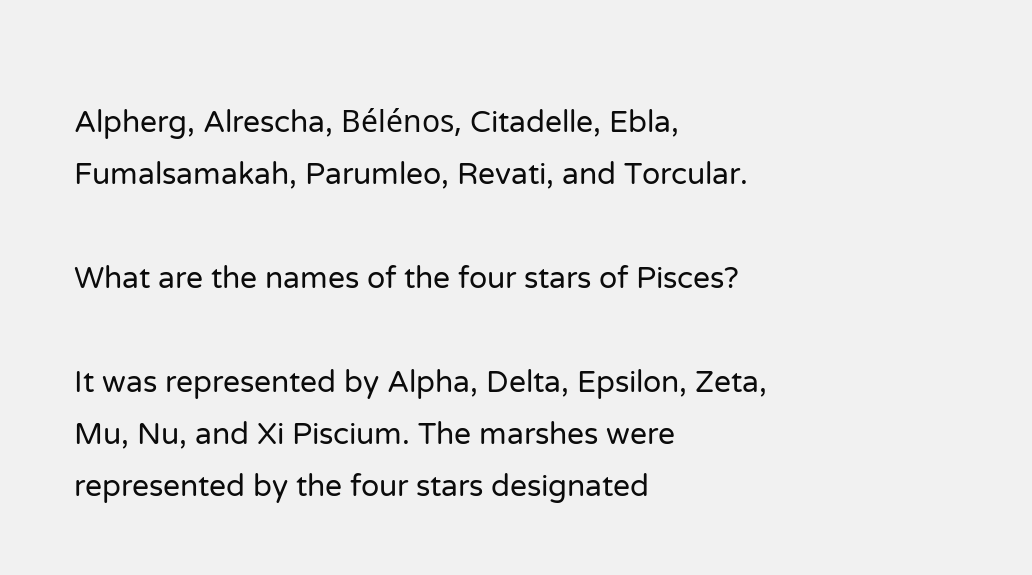Alpherg, Alrescha, Bélénos, Citadelle, Ebla, Fumalsamakah, Parumleo, Revati, and Torcular.

What are the names of the four stars of Pisces?

It was represented by Alpha, Delta, Epsilon, Zeta, Mu, Nu, and Xi Piscium. The marshes were represented by the four stars designated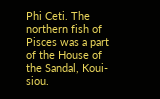Phi Ceti. The northern fish of Pisces was a part of the House of the Sandal, Koui-siou.